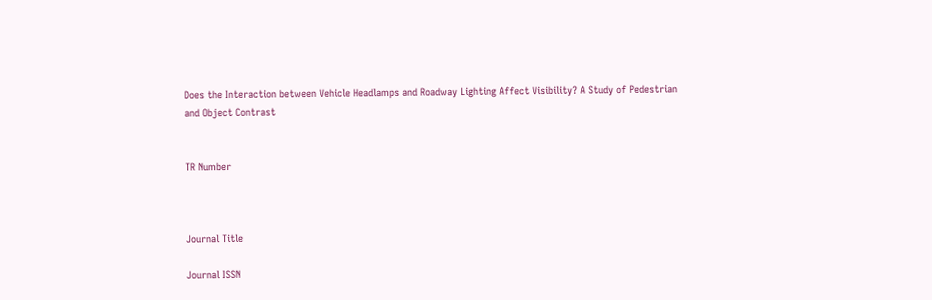Does the Interaction between Vehicle Headlamps and Roadway Lighting Affect Visibility? A Study of Pedestrian and Object Contrast


TR Number



Journal Title

Journal ISSN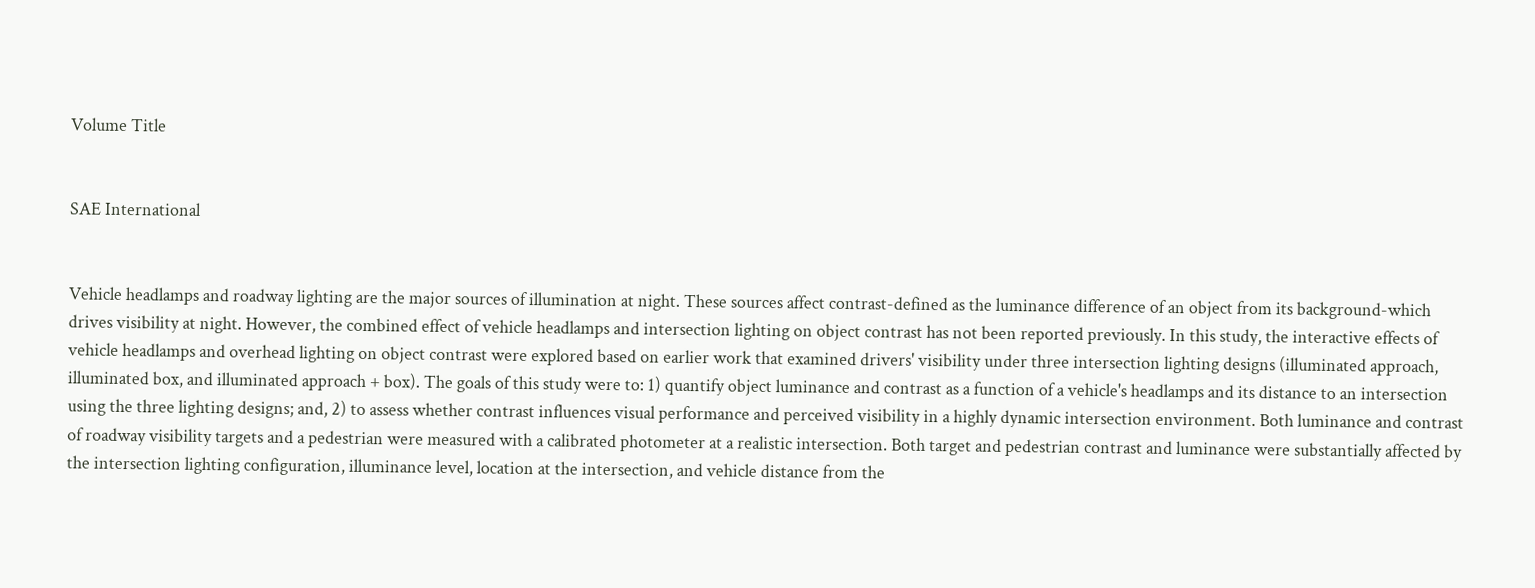Volume Title


SAE International


Vehicle headlamps and roadway lighting are the major sources of illumination at night. These sources affect contrast-defined as the luminance difference of an object from its background-which drives visibility at night. However, the combined effect of vehicle headlamps and intersection lighting on object contrast has not been reported previously. In this study, the interactive effects of vehicle headlamps and overhead lighting on object contrast were explored based on earlier work that examined drivers' visibility under three intersection lighting designs (illuminated approach, illuminated box, and illuminated approach + box). The goals of this study were to: 1) quantify object luminance and contrast as a function of a vehicle's headlamps and its distance to an intersection using the three lighting designs; and, 2) to assess whether contrast influences visual performance and perceived visibility in a highly dynamic intersection environment. Both luminance and contrast of roadway visibility targets and a pedestrian were measured with a calibrated photometer at a realistic intersection. Both target and pedestrian contrast and luminance were substantially affected by the intersection lighting configuration, illuminance level, location at the intersection, and vehicle distance from the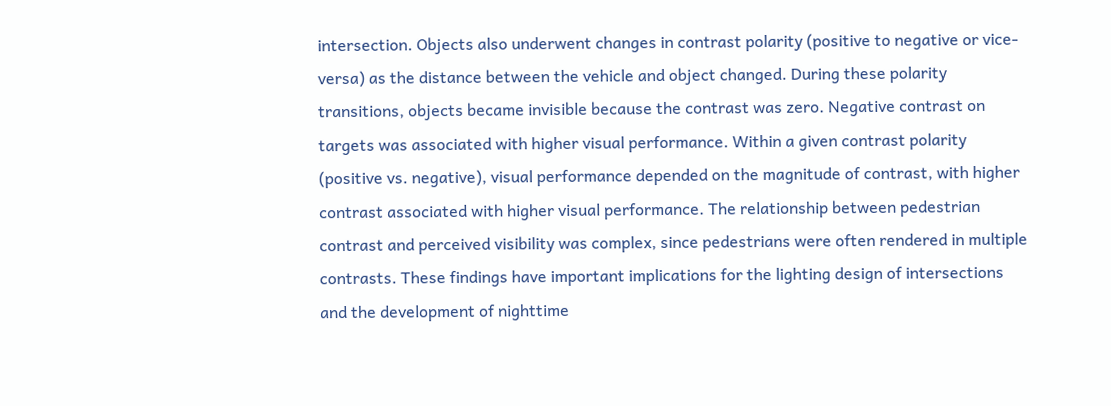intersection. Objects also underwent changes in contrast polarity (positive to negative or vice-versa) as the distance between the vehicle and object changed. During these polarity transitions, objects became invisible because the contrast was zero. Negative contrast on targets was associated with higher visual performance. Within a given contrast polarity (positive vs. negative), visual performance depended on the magnitude of contrast, with higher contrast associated with higher visual performance. The relationship between pedestrian contrast and perceived visibility was complex, since pedestrians were often rendered in multiple contrasts. These findings have important implications for the lighting design of intersections and the development of nighttime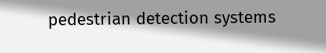pedestrian detection systems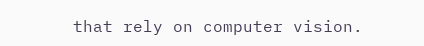that rely on computer vision.